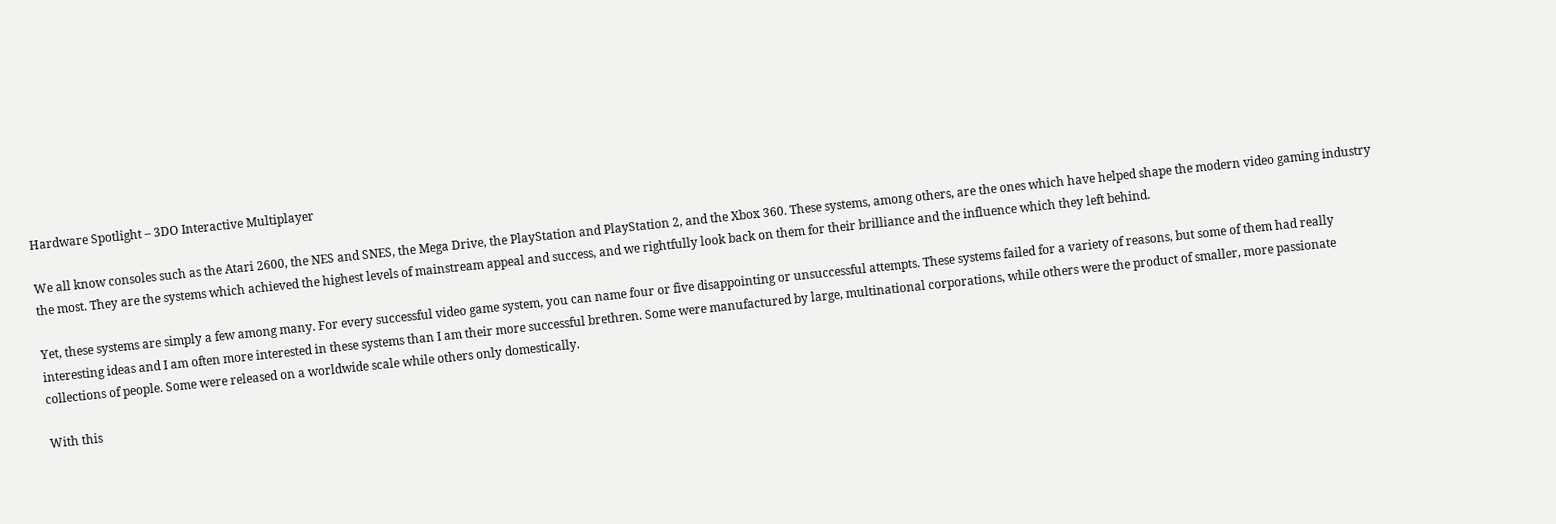Hardware Spotlight – 3DO Interactive Multiplayer

We all know consoles such as the Atari 2600, the NES and SNES, the Mega Drive, the PlayStation and PlayStation 2, and the Xbox 360. These systems, among others, are the ones which have helped shape the modern video gaming industry the most. They are the systems which achieved the highest levels of mainstream appeal and success, and we rightfully look back on them for their brilliance and the influence which they left behind.

Yet, these systems are simply a few among many. For every successful video game system, you can name four or five disappointing or unsuccessful attempts. These systems failed for a variety of reasons, but some of them had really interesting ideas and I am often more interested in these systems than I am their more successful brethren. Some were manufactured by large, multinational corporations, while others were the product of smaller, more passionate collections of people. Some were released on a worldwide scale while others only domestically.

With this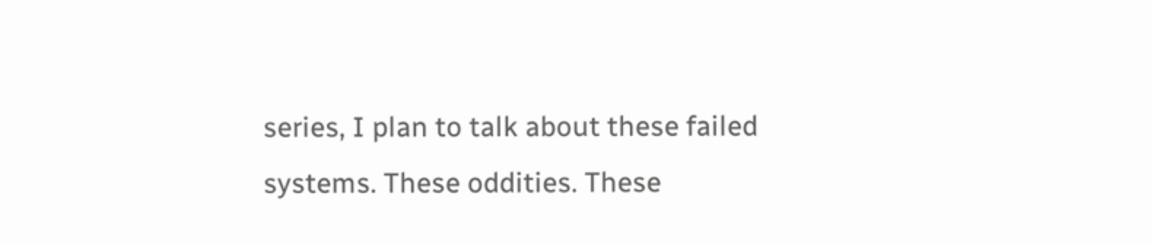series, I plan to talk about these failed systems. These oddities. These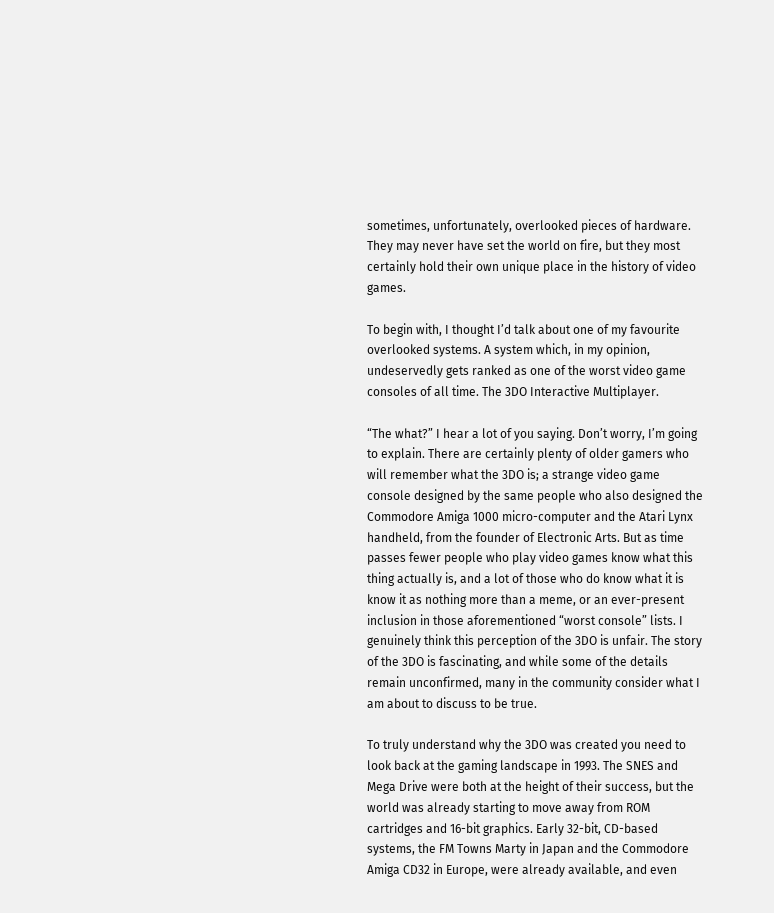sometimes, unfortunately, overlooked pieces of hardware. They may never have set the world on fire, but they most certainly hold their own unique place in the history of video games.

To begin with, I thought I’d talk about one of my favourite overlooked systems. A system which, in my opinion, undeservedly gets ranked as one of the worst video game consoles of all time. The 3DO Interactive Multiplayer.

“The what?” I hear a lot of you saying. Don’t worry, I’m going to explain. There are certainly plenty of older gamers who will remember what the 3DO is; a strange video game console designed by the same people who also designed the Commodore Amiga 1000 micro-computer and the Atari Lynx handheld, from the founder of Electronic Arts. But as time passes fewer people who play video games know what this thing actually is, and a lot of those who do know what it is know it as nothing more than a meme, or an ever-present inclusion in those aforementioned “worst console” lists. I genuinely think this perception of the 3DO is unfair. The story of the 3DO is fascinating, and while some of the details remain unconfirmed, many in the community consider what I am about to discuss to be true.

To truly understand why the 3DO was created you need to look back at the gaming landscape in 1993. The SNES and Mega Drive were both at the height of their success, but the world was already starting to move away from ROM cartridges and 16-bit graphics. Early 32-bit, CD-based systems, the FM Towns Marty in Japan and the Commodore Amiga CD32 in Europe, were already available, and even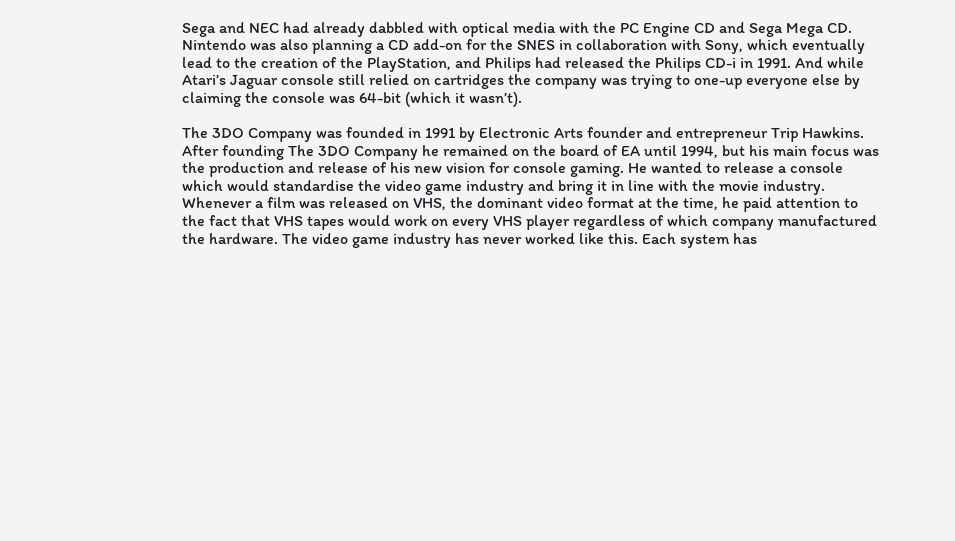Sega and NEC had already dabbled with optical media with the PC Engine CD and Sega Mega CD. Nintendo was also planning a CD add-on for the SNES in collaboration with Sony, which eventually lead to the creation of the PlayStation, and Philips had released the Philips CD-i in 1991. And while Atari’s Jaguar console still relied on cartridges the company was trying to one-up everyone else by claiming the console was 64-bit (which it wasn’t).

The 3DO Company was founded in 1991 by Electronic Arts founder and entrepreneur Trip Hawkins. After founding The 3DO Company he remained on the board of EA until 1994, but his main focus was the production and release of his new vision for console gaming. He wanted to release a console which would standardise the video game industry and bring it in line with the movie industry. Whenever a film was released on VHS, the dominant video format at the time, he paid attention to the fact that VHS tapes would work on every VHS player regardless of which company manufactured the hardware. The video game industry has never worked like this. Each system has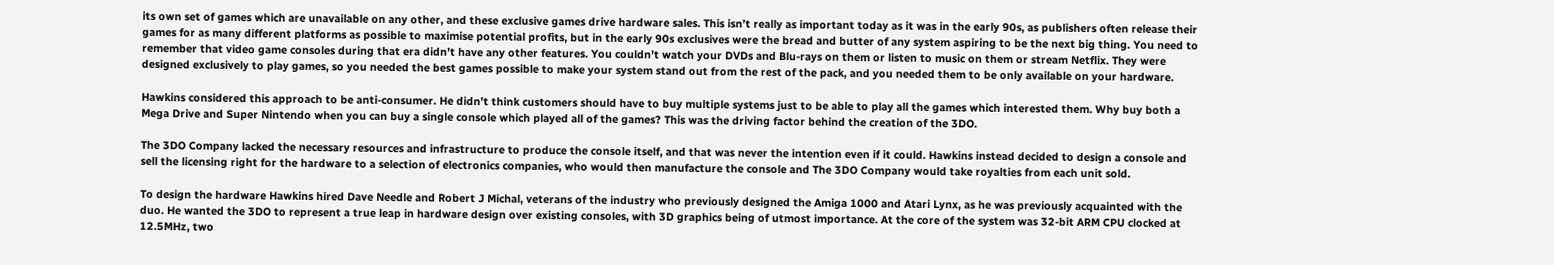its own set of games which are unavailable on any other, and these exclusive games drive hardware sales. This isn’t really as important today as it was in the early 90s, as publishers often release their games for as many different platforms as possible to maximise potential profits, but in the early 90s exclusives were the bread and butter of any system aspiring to be the next big thing. You need to remember that video game consoles during that era didn’t have any other features. You couldn’t watch your DVDs and Blu-rays on them or listen to music on them or stream Netflix. They were designed exclusively to play games, so you needed the best games possible to make your system stand out from the rest of the pack, and you needed them to be only available on your hardware.

Hawkins considered this approach to be anti-consumer. He didn’t think customers should have to buy multiple systems just to be able to play all the games which interested them. Why buy both a Mega Drive and Super Nintendo when you can buy a single console which played all of the games? This was the driving factor behind the creation of the 3DO.

The 3DO Company lacked the necessary resources and infrastructure to produce the console itself, and that was never the intention even if it could. Hawkins instead decided to design a console and sell the licensing right for the hardware to a selection of electronics companies, who would then manufacture the console and The 3DO Company would take royalties from each unit sold.

To design the hardware Hawkins hired Dave Needle and Robert J Michal, veterans of the industry who previously designed the Amiga 1000 and Atari Lynx, as he was previously acquainted with the duo. He wanted the 3DO to represent a true leap in hardware design over existing consoles, with 3D graphics being of utmost importance. At the core of the system was 32-bit ARM CPU clocked at 12.5MHz, two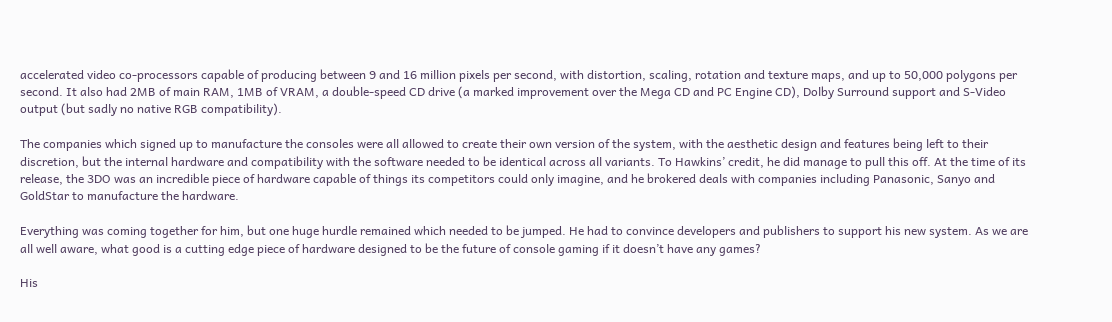accelerated video co-processors capable of producing between 9 and 16 million pixels per second, with distortion, scaling, rotation and texture maps, and up to 50,000 polygons per second. It also had 2MB of main RAM, 1MB of VRAM, a double-speed CD drive (a marked improvement over the Mega CD and PC Engine CD), Dolby Surround support and S-Video output (but sadly no native RGB compatibility).

The companies which signed up to manufacture the consoles were all allowed to create their own version of the system, with the aesthetic design and features being left to their discretion, but the internal hardware and compatibility with the software needed to be identical across all variants. To Hawkins’ credit, he did manage to pull this off. At the time of its release, the 3DO was an incredible piece of hardware capable of things its competitors could only imagine, and he brokered deals with companies including Panasonic, Sanyo and GoldStar to manufacture the hardware.

Everything was coming together for him, but one huge hurdle remained which needed to be jumped. He had to convince developers and publishers to support his new system. As we are all well aware, what good is a cutting edge piece of hardware designed to be the future of console gaming if it doesn’t have any games?

His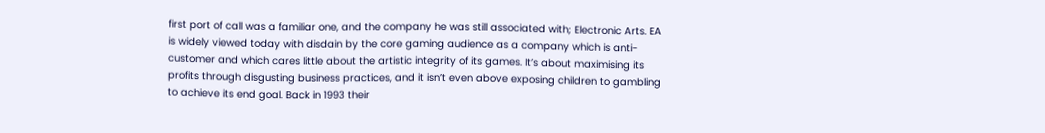first port of call was a familiar one, and the company he was still associated with; Electronic Arts. EA is widely viewed today with disdain by the core gaming audience as a company which is anti-customer and which cares little about the artistic integrity of its games. It’s about maximising its profits through disgusting business practices, and it isn’t even above exposing children to gambling to achieve its end goal. Back in 1993 their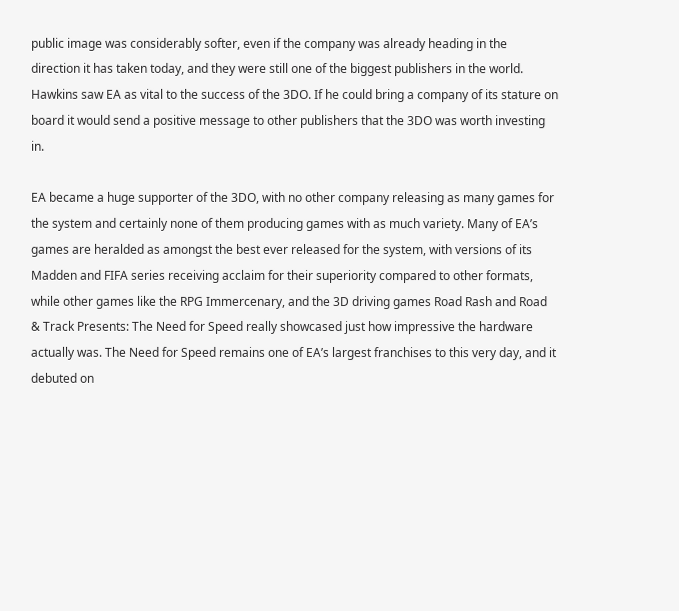public image was considerably softer, even if the company was already heading in the direction it has taken today, and they were still one of the biggest publishers in the world. Hawkins saw EA as vital to the success of the 3DO. If he could bring a company of its stature on board it would send a positive message to other publishers that the 3DO was worth investing in.

EA became a huge supporter of the 3DO, with no other company releasing as many games for the system and certainly none of them producing games with as much variety. Many of EA’s games are heralded as amongst the best ever released for the system, with versions of its Madden and FIFA series receiving acclaim for their superiority compared to other formats, while other games like the RPG Immercenary, and the 3D driving games Road Rash and Road & Track Presents: The Need for Speed really showcased just how impressive the hardware actually was. The Need for Speed remains one of EA’s largest franchises to this very day, and it debuted on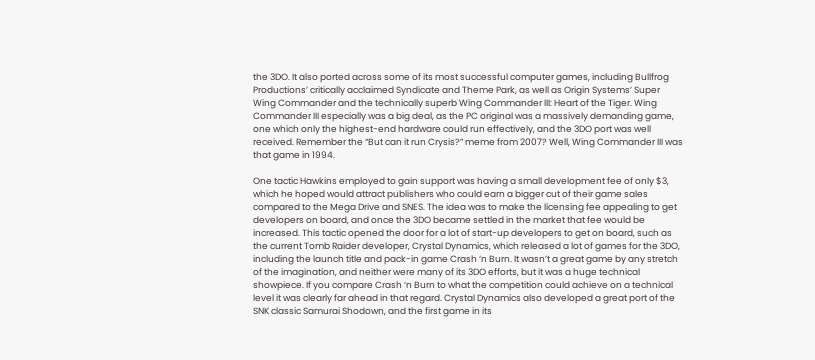the 3DO. It also ported across some of its most successful computer games, including Bullfrog Productions’ critically acclaimed Syndicate and Theme Park, as well as Origin Systems’ Super Wing Commander and the technically superb Wing Commander III: Heart of the Tiger. Wing Commander III especially was a big deal, as the PC original was a massively demanding game, one which only the highest-end hardware could run effectively, and the 3DO port was well received. Remember the “But can it run Crysis?” meme from 2007? Well, Wing Commander III was that game in 1994.

One tactic Hawkins employed to gain support was having a small development fee of only $3, which he hoped would attract publishers who could earn a bigger cut of their game sales compared to the Mega Drive and SNES. The idea was to make the licensing fee appealing to get developers on board, and once the 3DO became settled in the market that fee would be increased. This tactic opened the door for a lot of start-up developers to get on board, such as the current Tomb Raider developer, Crystal Dynamics, which released a lot of games for the 3DO, including the launch title and pack-in game Crash ‘n Burn. It wasn’t a great game by any stretch of the imagination, and neither were many of its 3DO efforts, but it was a huge technical showpiece. If you compare Crash ‘n Burn to what the competition could achieve on a technical level it was clearly far ahead in that regard. Crystal Dynamics also developed a great port of the SNK classic Samurai Shodown, and the first game in its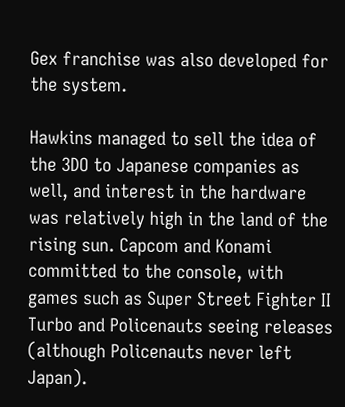Gex franchise was also developed for the system.

Hawkins managed to sell the idea of the 3DO to Japanese companies as well, and interest in the hardware was relatively high in the land of the rising sun. Capcom and Konami committed to the console, with games such as Super Street Fighter II Turbo and Policenauts seeing releases (although Policenauts never left Japan).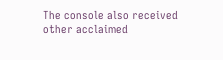The console also received other acclaimed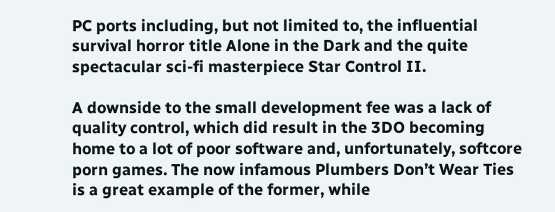PC ports including, but not limited to, the influential survival horror title Alone in the Dark and the quite spectacular sci-fi masterpiece Star Control II.

A downside to the small development fee was a lack of quality control, which did result in the 3DO becoming home to a lot of poor software and, unfortunately, softcore porn games. The now infamous Plumbers Don’t Wear Ties is a great example of the former, while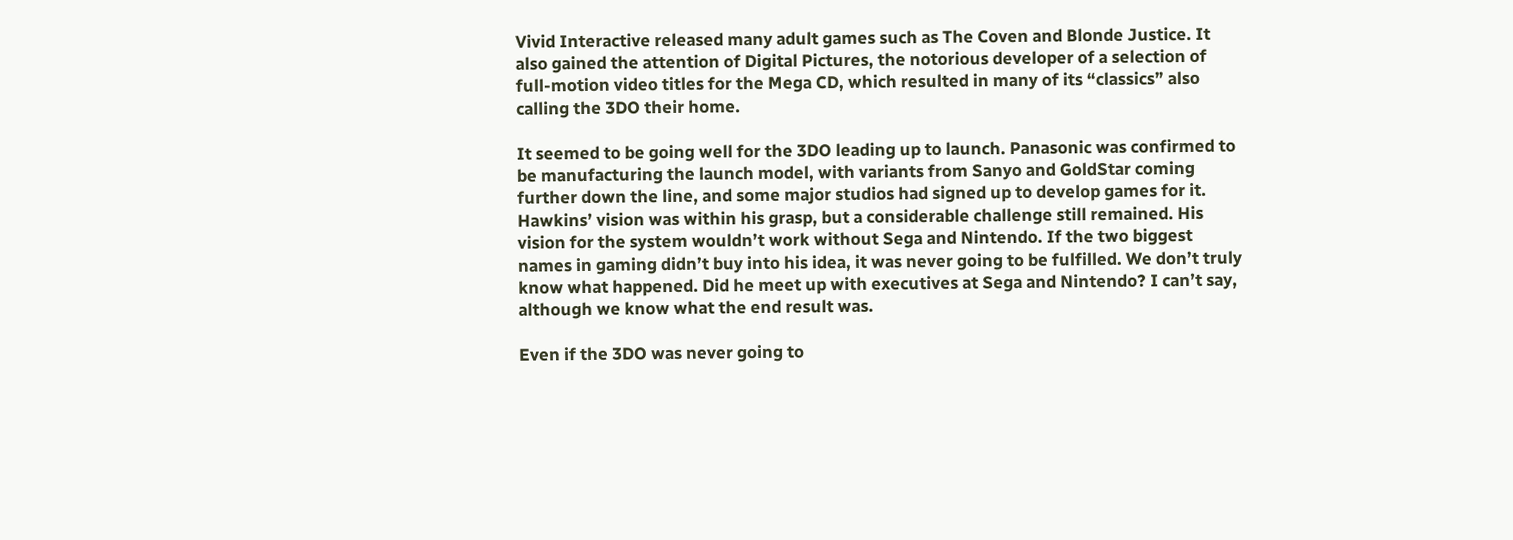Vivid Interactive released many adult games such as The Coven and Blonde Justice. It also gained the attention of Digital Pictures, the notorious developer of a selection of full-motion video titles for the Mega CD, which resulted in many of its “classics” also calling the 3DO their home.

It seemed to be going well for the 3DO leading up to launch. Panasonic was confirmed to be manufacturing the launch model, with variants from Sanyo and GoldStar coming further down the line, and some major studios had signed up to develop games for it. Hawkins’ vision was within his grasp, but a considerable challenge still remained. His vision for the system wouldn’t work without Sega and Nintendo. If the two biggest names in gaming didn’t buy into his idea, it was never going to be fulfilled. We don’t truly know what happened. Did he meet up with executives at Sega and Nintendo? I can’t say, although we know what the end result was.

Even if the 3DO was never going to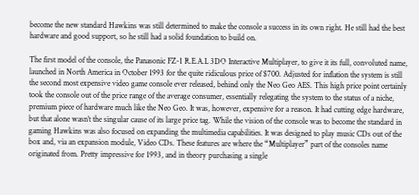become the new standard Hawkins was still determined to make the console a success in its own right. He still had the best hardware and good support, so he still had a solid foundation to build on.

The first model of the console, the Panasonic FZ-1 R.E.A.L 3DO Interactive Multiplayer, to give it its full, convoluted name, launched in North America in October 1993 for the quite ridiculous price of $700. Adjusted for inflation the system is still the second most expensive video game console ever released, behind only the Neo Geo AES. This high price point certainly took the console out of the price range of the average consumer, essentially relegating the system to the status of a niche, premium piece of hardware much like the Neo Geo. It was, however, expensive for a reason. It had cutting edge hardware, but that alone wasn’t the singular cause of its large price tag. While the vision of the console was to become the standard in gaming Hawkins was also focused on expanding the multimedia capabilities. It was designed to play music CDs out of the box and, via an expansion module, Video CDs. These features are where the “Multiplayer” part of the consoles name originated from. Pretty impressive for 1993, and in theory purchasing a single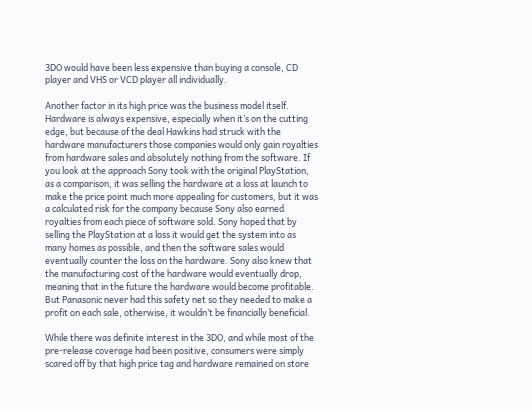3DO would have been less expensive than buying a console, CD player and VHS or VCD player all individually.

Another factor in its high price was the business model itself. Hardware is always expensive, especially when it’s on the cutting edge, but because of the deal Hawkins had struck with the hardware manufacturers those companies would only gain royalties from hardware sales and absolutely nothing from the software. If you look at the approach Sony took with the original PlayStation, as a comparison, it was selling the hardware at a loss at launch to make the price point much more appealing for customers, but it was a calculated risk for the company because Sony also earned royalties from each piece of software sold. Sony hoped that by selling the PlayStation at a loss it would get the system into as many homes as possible, and then the software sales would eventually counter the loss on the hardware. Sony also knew that the manufacturing cost of the hardware would eventually drop, meaning that in the future the hardware would become profitable. But Panasonic never had this safety net so they needed to make a profit on each sale, otherwise, it wouldn’t be financially beneficial.

While there was definite interest in the 3DO, and while most of the pre-release coverage had been positive, consumers were simply scared off by that high price tag and hardware remained on store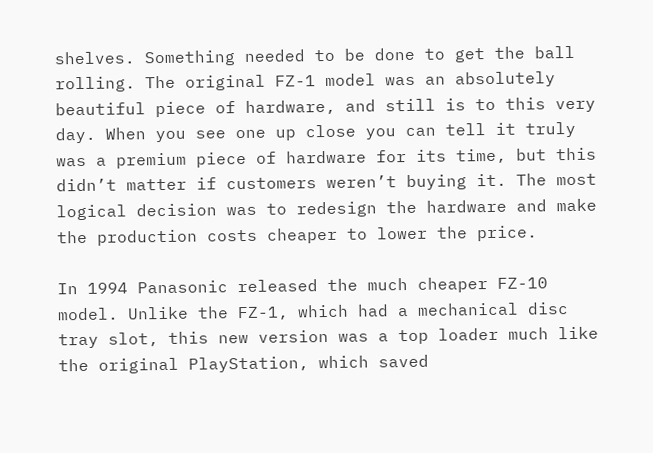shelves. Something needed to be done to get the ball rolling. The original FZ-1 model was an absolutely beautiful piece of hardware, and still is to this very day. When you see one up close you can tell it truly was a premium piece of hardware for its time, but this didn’t matter if customers weren’t buying it. The most logical decision was to redesign the hardware and make the production costs cheaper to lower the price.

In 1994 Panasonic released the much cheaper FZ-10 model. Unlike the FZ-1, which had a mechanical disc tray slot, this new version was a top loader much like the original PlayStation, which saved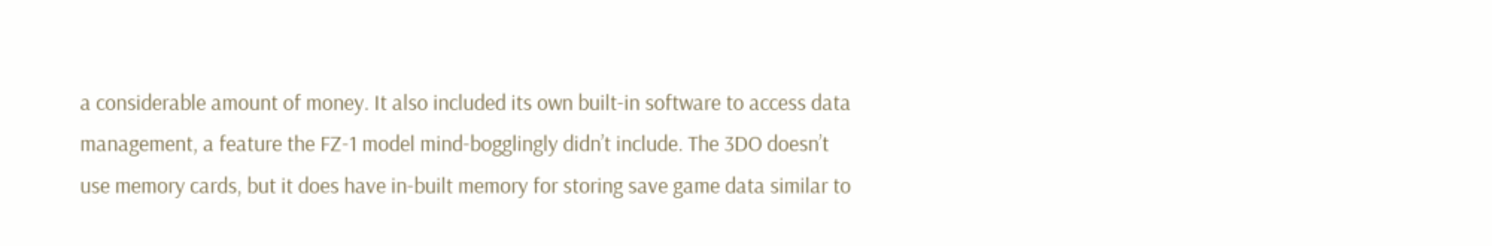a considerable amount of money. It also included its own built-in software to access data management, a feature the FZ-1 model mind-bogglingly didn’t include. The 3DO doesn’t use memory cards, but it does have in-built memory for storing save game data similar to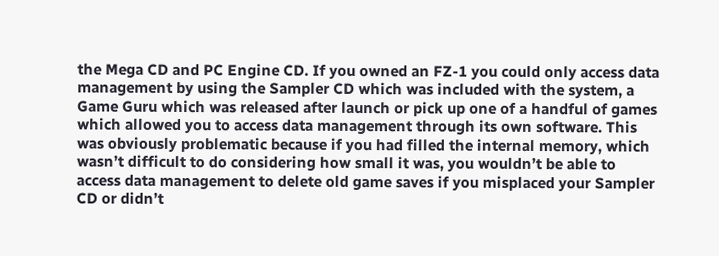the Mega CD and PC Engine CD. If you owned an FZ-1 you could only access data management by using the Sampler CD which was included with the system, a Game Guru which was released after launch or pick up one of a handful of games which allowed you to access data management through its own software. This was obviously problematic because if you had filled the internal memory, which wasn’t difficult to do considering how small it was, you wouldn’t be able to access data management to delete old game saves if you misplaced your Sampler CD or didn’t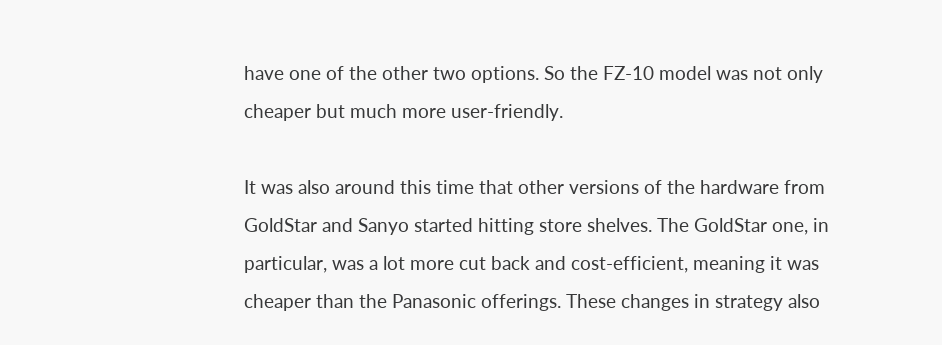have one of the other two options. So the FZ-10 model was not only cheaper but much more user-friendly.

It was also around this time that other versions of the hardware from GoldStar and Sanyo started hitting store shelves. The GoldStar one, in particular, was a lot more cut back and cost-efficient, meaning it was cheaper than the Panasonic offerings. These changes in strategy also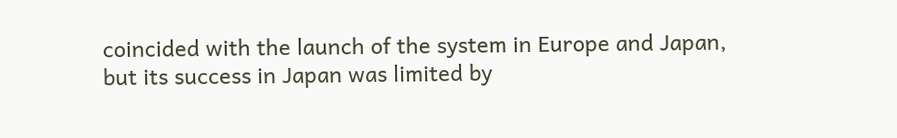coincided with the launch of the system in Europe and Japan, but its success in Japan was limited by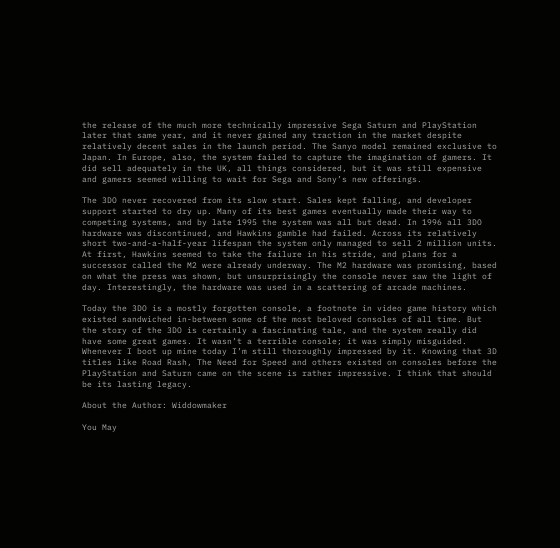the release of the much more technically impressive Sega Saturn and PlayStation later that same year, and it never gained any traction in the market despite relatively decent sales in the launch period. The Sanyo model remained exclusive to Japan. In Europe, also, the system failed to capture the imagination of gamers. It did sell adequately in the UK, all things considered, but it was still expensive and gamers seemed willing to wait for Sega and Sony’s new offerings.

The 3DO never recovered from its slow start. Sales kept falling, and developer support started to dry up. Many of its best games eventually made their way to competing systems, and by late 1995 the system was all but dead. In 1996 all 3DO hardware was discontinued, and Hawkins gamble had failed. Across its relatively short two-and-a-half-year lifespan the system only managed to sell 2 million units. At first, Hawkins seemed to take the failure in his stride, and plans for a successor called the M2 were already underway. The M2 hardware was promising, based on what the press was shown, but unsurprisingly the console never saw the light of day. Interestingly, the hardware was used in a scattering of arcade machines.

Today the 3DO is a mostly forgotten console, a footnote in video game history which existed sandwiched in-between some of the most beloved consoles of all time. But the story of the 3DO is certainly a fascinating tale, and the system really did have some great games. It wasn’t a terrible console; it was simply misguided. Whenever I boot up mine today I’m still thoroughly impressed by it. Knowing that 3D titles like Road Rash, The Need for Speed and others existed on consoles before the PlayStation and Saturn came on the scene is rather impressive. I think that should be its lasting legacy.

About the Author: Widdowmaker

You May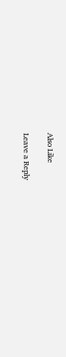Also Like

Leave a Reply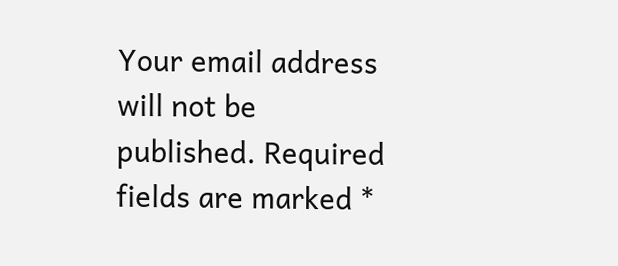Your email address will not be published. Required fields are marked *